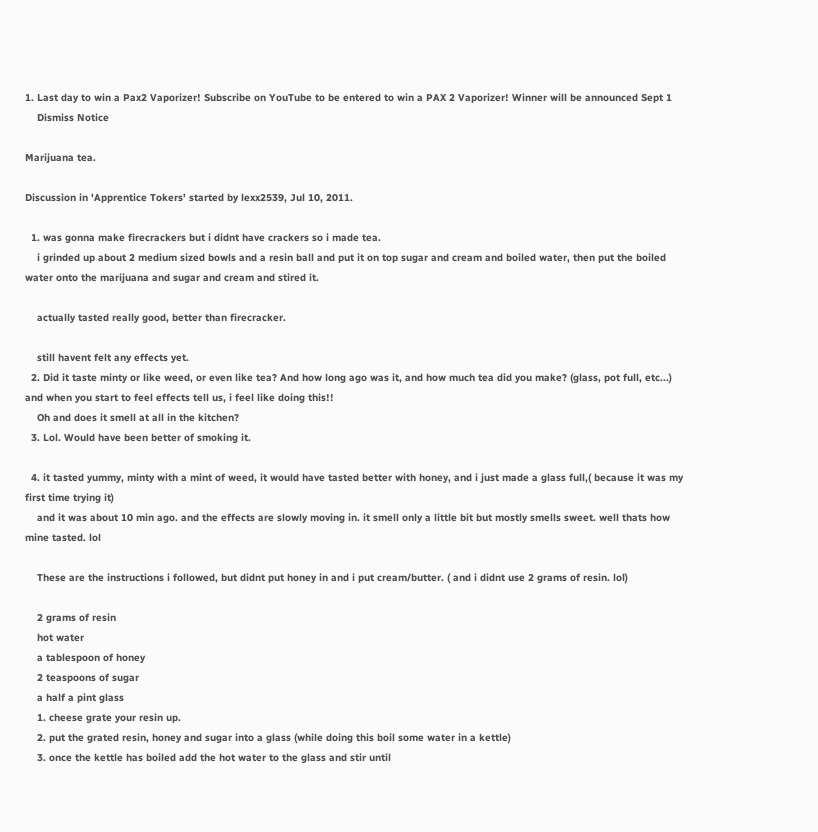1. Last day to win a Pax2 Vaporizer! Subscribe on YouTube to be entered to win a PAX 2 Vaporizer! Winner will be announced Sept 1
    Dismiss Notice

Marijuana tea.

Discussion in 'Apprentice Tokers' started by lexx2539, Jul 10, 2011.

  1. was gonna make firecrackers but i didnt have crackers so i made tea.
    i grinded up about 2 medium sized bowls and a resin ball and put it on top sugar and cream and boiled water, then put the boiled water onto the marijuana and sugar and cream and stired it.

    actually tasted really good, better than firecracker.

    still havent felt any effects yet.
  2. Did it taste minty or like weed, or even like tea? And how long ago was it, and how much tea did you make? (glass, pot full, etc...) and when you start to feel effects tell us, i feel like doing this!!
    Oh and does it smell at all in the kitchen?
  3. Lol. Would have been better of smoking it.

  4. it tasted yummy, minty with a mint of weed, it would have tasted better with honey, and i just made a glass full,( because it was my first time trying it)
    and it was about 10 min ago. and the effects are slowly moving in. it smell only a little bit but mostly smells sweet. well thats how mine tasted. lol

    These are the instructions i followed, but didnt put honey in and i put cream/butter. ( and i didnt use 2 grams of resin. lol)

    2 grams of resin
    hot water
    a tablespoon of honey
    2 teaspoons of sugar
    a half a pint glass
    1. cheese grate your resin up.
    2. put the grated resin, honey and sugar into a glass (while doing this boil some water in a kettle)
    3. once the kettle has boiled add the hot water to the glass and stir until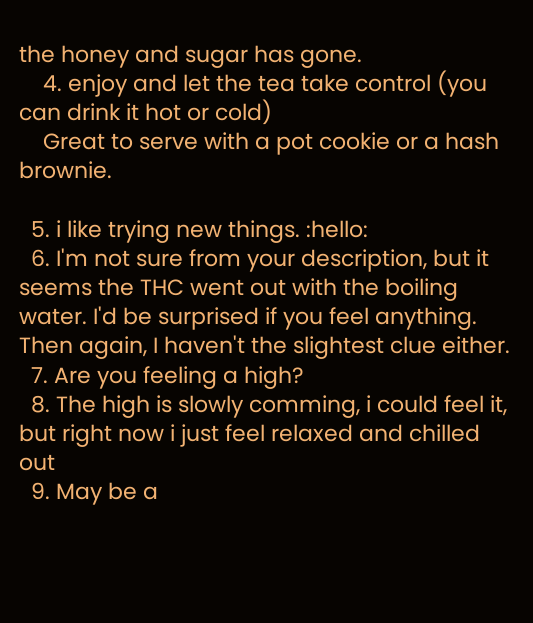the honey and sugar has gone.
    4. enjoy and let the tea take control (you can drink it hot or cold)
    Great to serve with a pot cookie or a hash brownie.

  5. i like trying new things. :hello:
  6. I'm not sure from your description, but it seems the THC went out with the boiling water. I'd be surprised if you feel anything. Then again, I haven't the slightest clue either.
  7. Are you feeling a high?
  8. The high is slowly comming, i could feel it, but right now i just feel relaxed and chilled out
  9. May be a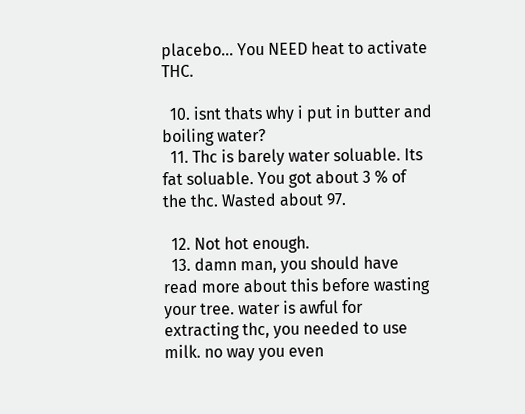placebo... You NEED heat to activate THC.

  10. isnt thats why i put in butter and boiling water?
  11. Thc is barely water soluable. Its fat soluable. You got about 3 % of the thc. Wasted about 97.

  12. Not hot enough.
  13. damn man, you should have read more about this before wasting your tree. water is awful for extracting thc, you needed to use milk. no way you even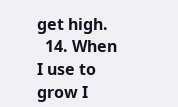get high.
  14. When I use to grow I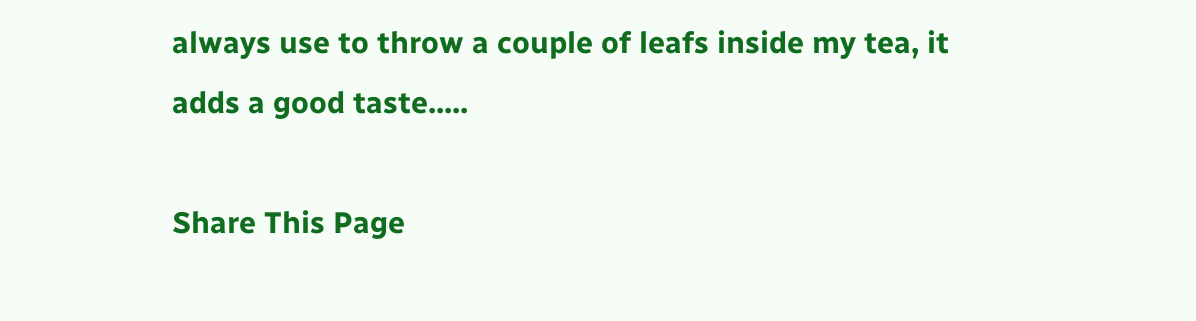always use to throw a couple of leafs inside my tea, it adds a good taste.....

Share This Page